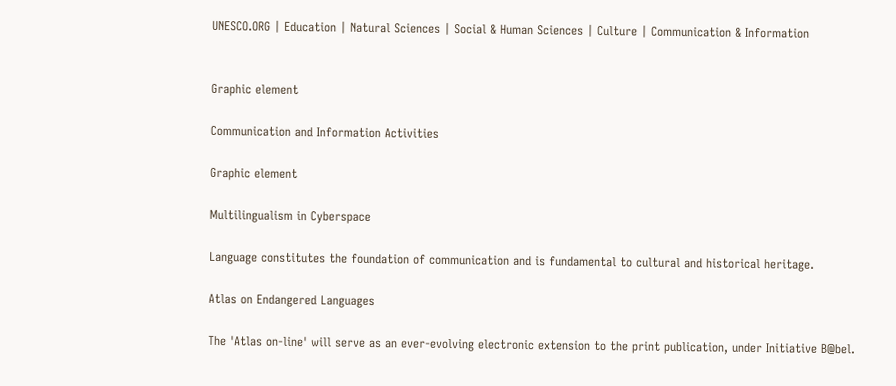UNESCO.ORG | Education | Natural Sciences | Social & Human Sciences | Culture | Communication & Information


Graphic element

Communication and Information Activities

Graphic element

Multilingualism in Cyberspace

Language constitutes the foundation of communication and is fundamental to cultural and historical heritage.

Atlas on Endangered Languages

The 'Atlas on-line' will serve as an ever-evolving electronic extension to the print publication, under Initiative B@bel.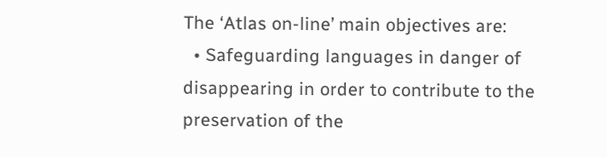The ‘Atlas on-line’ main objectives are:
  • Safeguarding languages in danger of disappearing in order to contribute to the preservation of the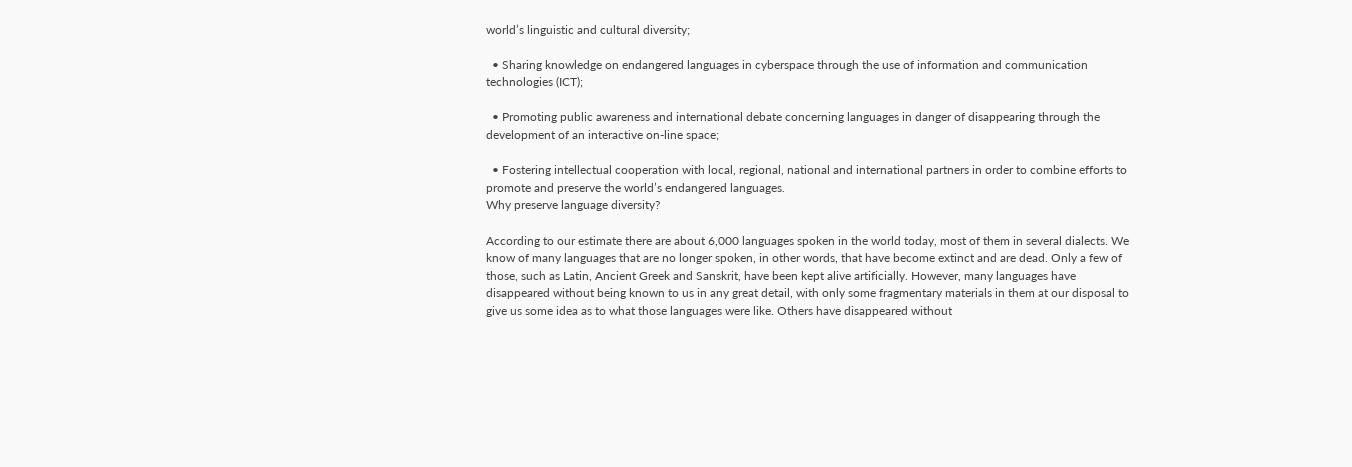world’s linguistic and cultural diversity;

  • Sharing knowledge on endangered languages in cyberspace through the use of information and communication technologies (ICT);

  • Promoting public awareness and international debate concerning languages in danger of disappearing through the development of an interactive on-line space;

  • Fostering intellectual cooperation with local, regional, national and international partners in order to combine efforts to promote and preserve the world’s endangered languages.
Why preserve language diversity?

According to our estimate there are about 6,000 languages spoken in the world today, most of them in several dialects. We know of many languages that are no longer spoken, in other words, that have become extinct and are dead. Only a few of those, such as Latin, Ancient Greek and Sanskrit, have been kept alive artificially. However, many languages have disappeared without being known to us in any great detail, with only some fragmentary materials in them at our disposal to give us some idea as to what those languages were like. Others have disappeared without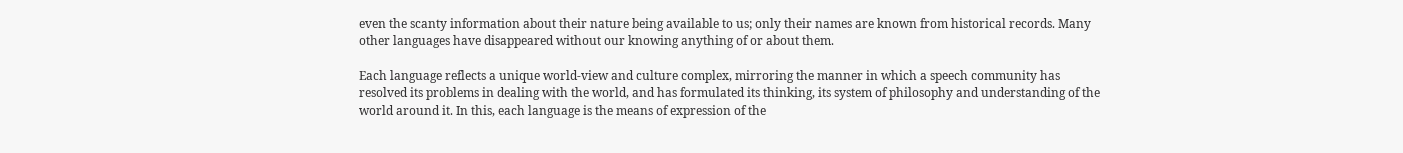even the scanty information about their nature being available to us; only their names are known from historical records. Many other languages have disappeared without our knowing anything of or about them.

Each language reflects a unique world-view and culture complex, mirroring the manner in which a speech community has resolved its problems in dealing with the world, and has formulated its thinking, its system of philosophy and understanding of the world around it. In this, each language is the means of expression of the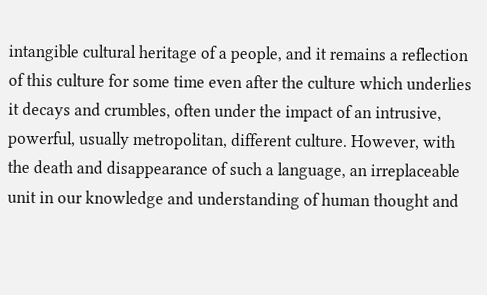intangible cultural heritage of a people, and it remains a reflection of this culture for some time even after the culture which underlies it decays and crumbles, often under the impact of an intrusive, powerful, usually metropolitan, different culture. However, with the death and disappearance of such a language, an irreplaceable unit in our knowledge and understanding of human thought and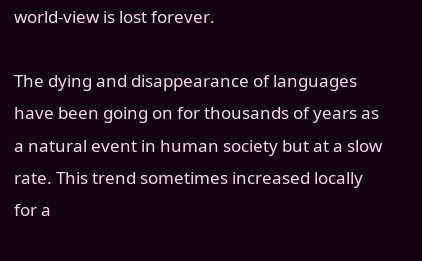world-view is lost forever.

The dying and disappearance of languages have been going on for thousands of years as a natural event in human society but at a slow rate. This trend sometimes increased locally for a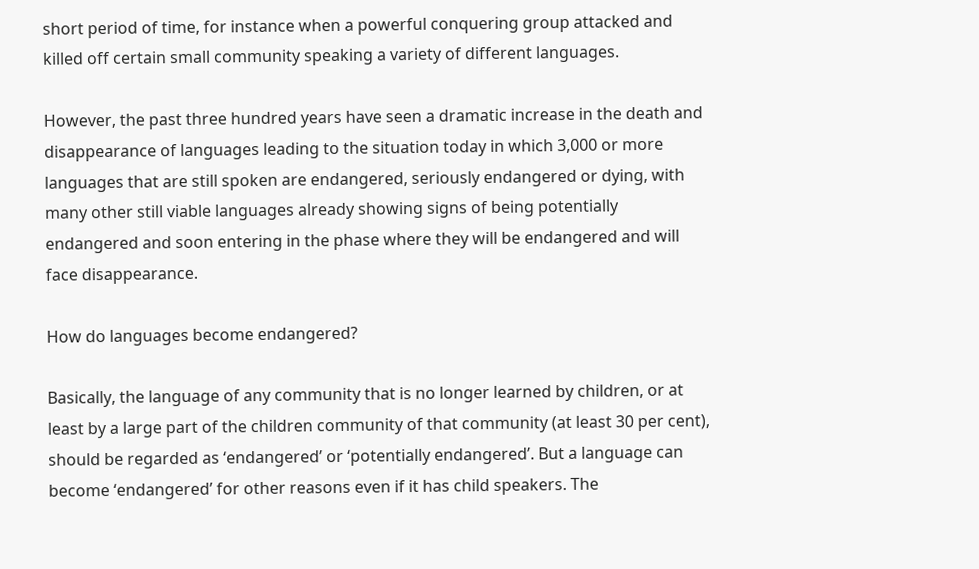short period of time, for instance when a powerful conquering group attacked and killed off certain small community speaking a variety of different languages.

However, the past three hundred years have seen a dramatic increase in the death and disappearance of languages leading to the situation today in which 3,000 or more languages that are still spoken are endangered, seriously endangered or dying, with many other still viable languages already showing signs of being potentially endangered and soon entering in the phase where they will be endangered and will face disappearance.

How do languages become endangered?

Basically, the language of any community that is no longer learned by children, or at least by a large part of the children community of that community (at least 30 per cent), should be regarded as ‘endangered’ or ‘potentially endangered’. But a language can become ‘endangered’ for other reasons even if it has child speakers. The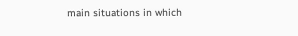main situations in which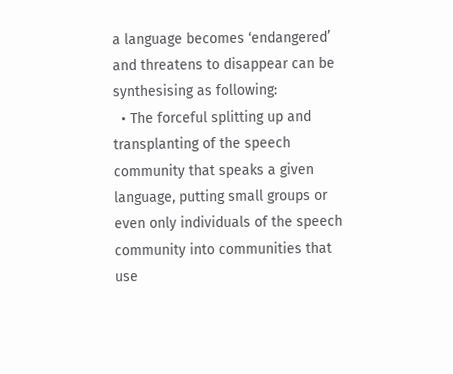a language becomes ‘endangered’ and threatens to disappear can be synthesising as following:
  • The forceful splitting up and transplanting of the speech community that speaks a given language, putting small groups or even only individuals of the speech community into communities that use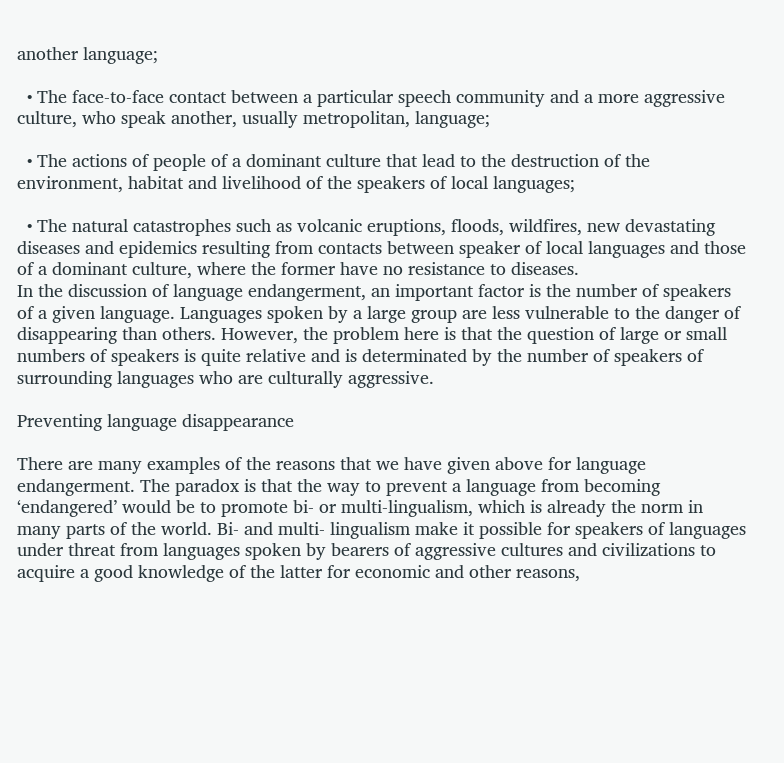another language;

  • The face-to-face contact between a particular speech community and a more aggressive culture, who speak another, usually metropolitan, language;

  • The actions of people of a dominant culture that lead to the destruction of the environment, habitat and livelihood of the speakers of local languages;

  • The natural catastrophes such as volcanic eruptions, floods, wildfires, new devastating diseases and epidemics resulting from contacts between speaker of local languages and those of a dominant culture, where the former have no resistance to diseases.
In the discussion of language endangerment, an important factor is the number of speakers of a given language. Languages spoken by a large group are less vulnerable to the danger of disappearing than others. However, the problem here is that the question of large or small numbers of speakers is quite relative and is determinated by the number of speakers of surrounding languages who are culturally aggressive.

Preventing language disappearance

There are many examples of the reasons that we have given above for language endangerment. The paradox is that the way to prevent a language from becoming ‘endangered’ would be to promote bi- or multi-lingualism, which is already the norm in many parts of the world. Bi- and multi- lingualism make it possible for speakers of languages under threat from languages spoken by bearers of aggressive cultures and civilizations to acquire a good knowledge of the latter for economic and other reasons,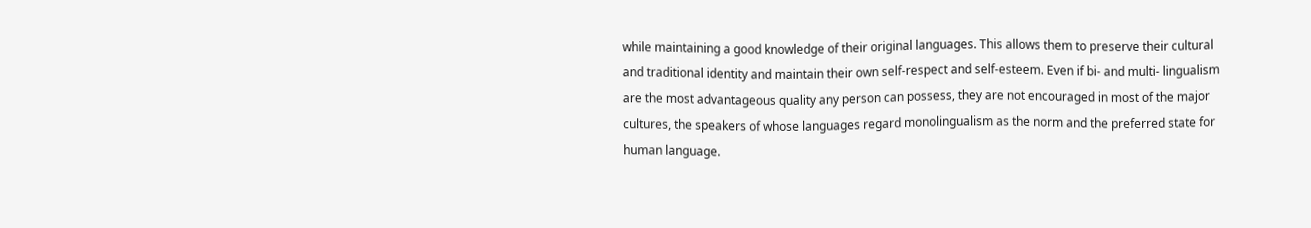while maintaining a good knowledge of their original languages. This allows them to preserve their cultural and traditional identity and maintain their own self-respect and self-esteem. Even if bi- and multi- lingualism are the most advantageous quality any person can possess, they are not encouraged in most of the major cultures, the speakers of whose languages regard monolingualism as the norm and the preferred state for human language.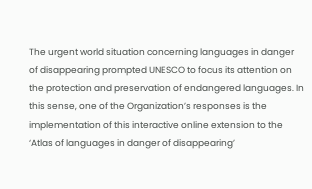The urgent world situation concerning languages in danger of disappearing prompted UNESCO to focus its attention on the protection and preservation of endangered languages. In this sense, one of the Organization’s responses is the implementation of this interactive online extension to the ‘Atlas of languages in danger of disappearing’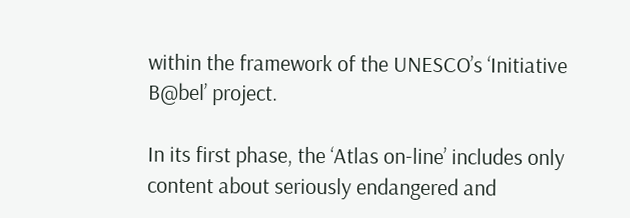within the framework of the UNESCO’s ‘Initiative B@bel’ project.

In its first phase, the ‘Atlas on-line’ includes only content about seriously endangered and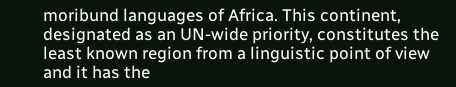moribund languages of Africa. This continent, designated as an UN-wide priority, constitutes the least known region from a linguistic point of view and it has the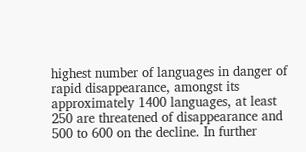highest number of languages in danger of rapid disappearance, amongst its approximately 1400 languages, at least 250 are threatened of disappearance and 500 to 600 on the decline. In further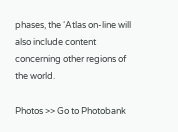phases, the ‘Atlas on-line will also include content concerning other regions of the world.

Photos >> Go to Photobank